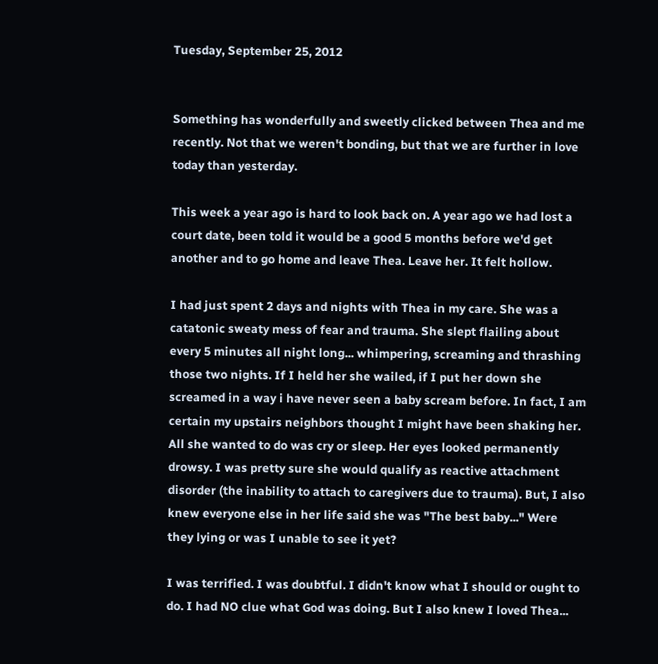Tuesday, September 25, 2012


Something has wonderfully and sweetly clicked between Thea and me recently. Not that we weren't bonding, but that we are further in love today than yesterday.

This week a year ago is hard to look back on. A year ago we had lost a court date, been told it would be a good 5 months before we'd get another and to go home and leave Thea. Leave her. It felt hollow.

I had just spent 2 days and nights with Thea in my care. She was a catatonic sweaty mess of fear and trauma. She slept flailing about every 5 minutes all night long... whimpering, screaming and thrashing those two nights. If I held her she wailed, if I put her down she screamed in a way i have never seen a baby scream before. In fact, I am certain my upstairs neighbors thought I might have been shaking her. All she wanted to do was cry or sleep. Her eyes looked permanently drowsy. I was pretty sure she would qualify as reactive attachment disorder (the inability to attach to caregivers due to trauma). But, I also knew everyone else in her life said she was "The best baby..." Were they lying or was I unable to see it yet?

I was terrified. I was doubtful. I didn't know what I should or ought to do. I had NO clue what God was doing. But I also knew I loved Thea...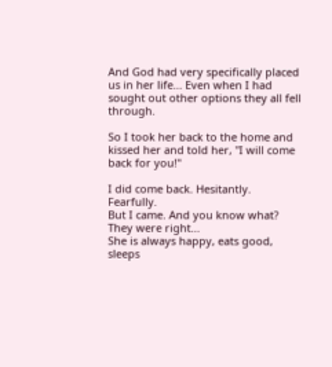And God had very specifically placed us in her life... Even when I had sought out other options they all fell through.

So I took her back to the home and kissed her and told her, "I will come back for you!"

I did come back. Hesitantly. Fearfully.
But I came. And you know what?
They were right...
She is always happy, eats good, sleeps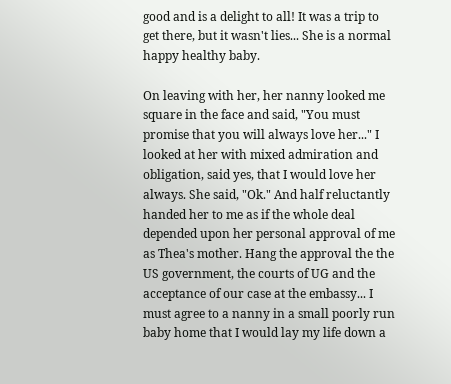good and is a delight to all! It was a trip to get there, but it wasn't lies... She is a normal happy healthy baby.

On leaving with her, her nanny looked me square in the face and said, "You must promise that you will always love her..." I looked at her with mixed admiration and obligation, said yes, that I would love her always. She said, "Ok." And half reluctantly handed her to me as if the whole deal depended upon her personal approval of me as Thea's mother. Hang the approval the the US government, the courts of UG and the acceptance of our case at the embassy... I must agree to a nanny in a small poorly run baby home that I would lay my life down a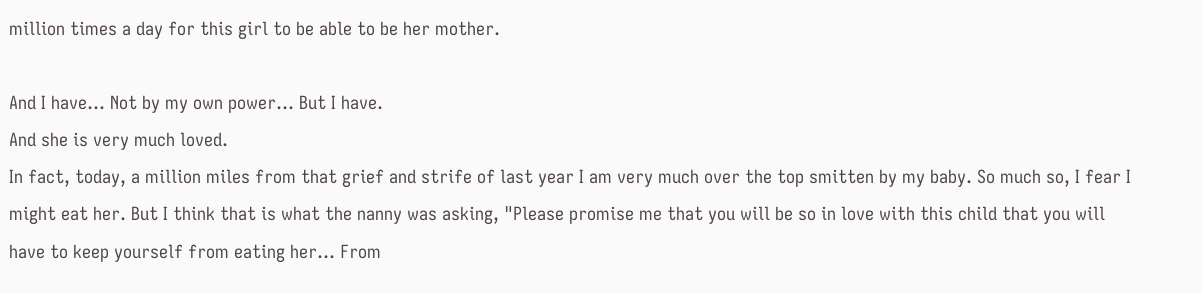million times a day for this girl to be able to be her mother.

And I have... Not by my own power... But I have.
And she is very much loved.
In fact, today, a million miles from that grief and strife of last year I am very much over the top smitten by my baby. So much so, I fear I might eat her. But I think that is what the nanny was asking, "Please promise me that you will be so in love with this child that you will have to keep yourself from eating her... From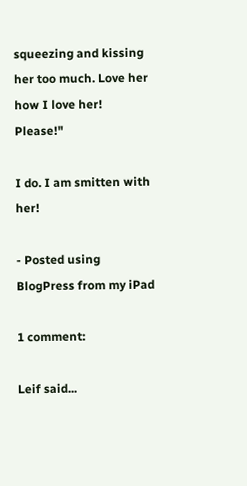squeezing and kissing her too much. Love her how I love her! Please!"

I do. I am smitten with her!

- Posted using BlogPress from my iPad

1 comment:

Leif said...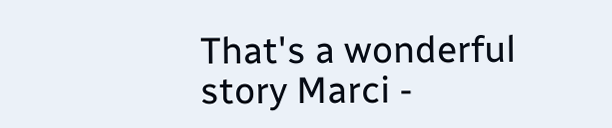That's a wonderful story Marci -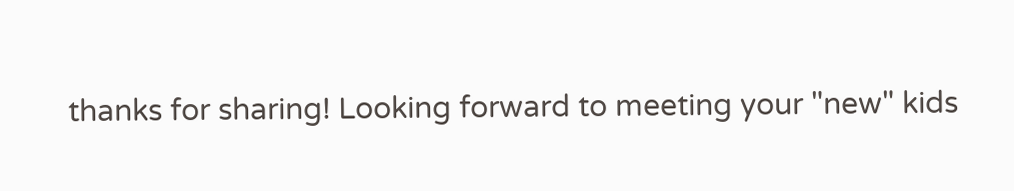thanks for sharing! Looking forward to meeting your "new" kids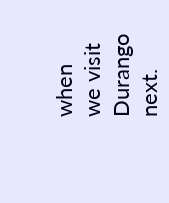when we visit Durango next.